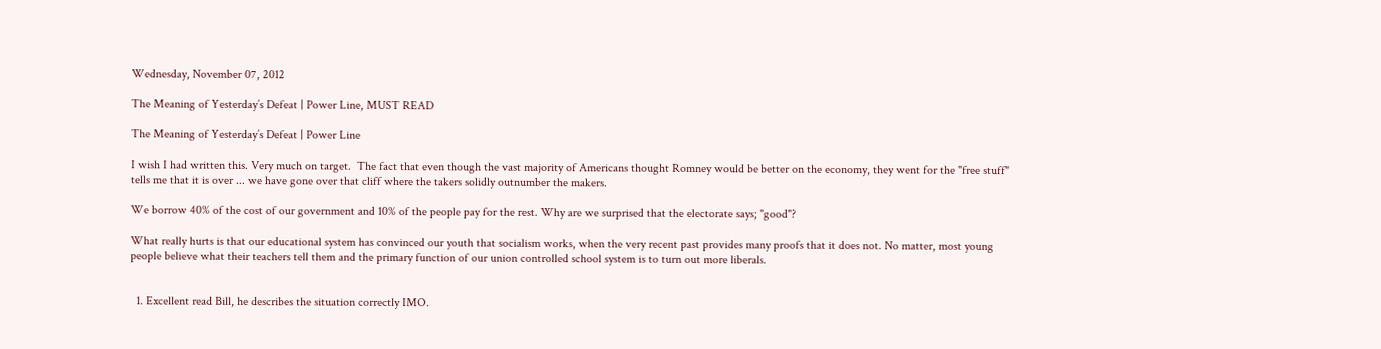Wednesday, November 07, 2012

The Meaning of Yesterday’s Defeat | Power Line, MUST READ

The Meaning of Yesterday’s Defeat | Power Line

I wish I had written this. Very much on target.  The fact that even though the vast majority of Americans thought Romney would be better on the economy, they went for the "free stuff" tells me that it is over ... we have gone over that cliff where the takers solidly outnumber the makers.

We borrow 40% of the cost of our government and 10% of the people pay for the rest. Why are we surprised that the electorate says; "good"?

What really hurts is that our educational system has convinced our youth that socialism works, when the very recent past provides many proofs that it does not. No matter, most young people believe what their teachers tell them and the primary function of our union controlled school system is to turn out more liberals.


  1. Excellent read Bill, he describes the situation correctly IMO.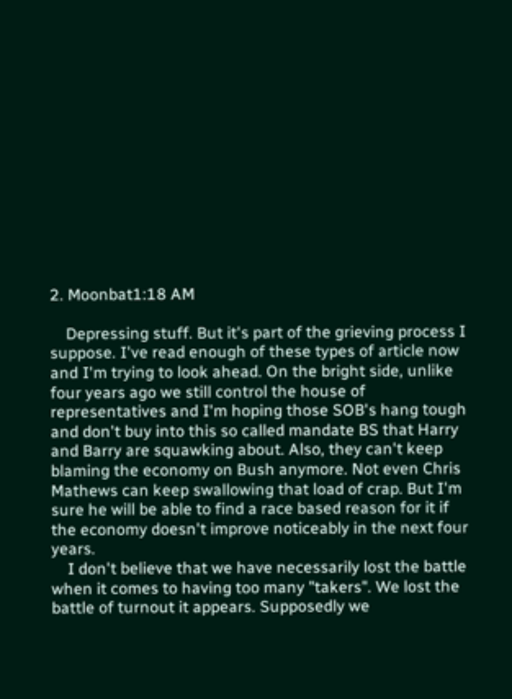2. Moonbat1:18 AM

    Depressing stuff. But it's part of the grieving process I suppose. I've read enough of these types of article now and I'm trying to look ahead. On the bright side, unlike four years ago we still control the house of representatives and I'm hoping those SOB's hang tough and don't buy into this so called mandate BS that Harry and Barry are squawking about. Also, they can't keep blaming the economy on Bush anymore. Not even Chris Mathews can keep swallowing that load of crap. But I'm sure he will be able to find a race based reason for it if the economy doesn't improve noticeably in the next four years.
    I don't believe that we have necessarily lost the battle when it comes to having too many "takers". We lost the battle of turnout it appears. Supposedly we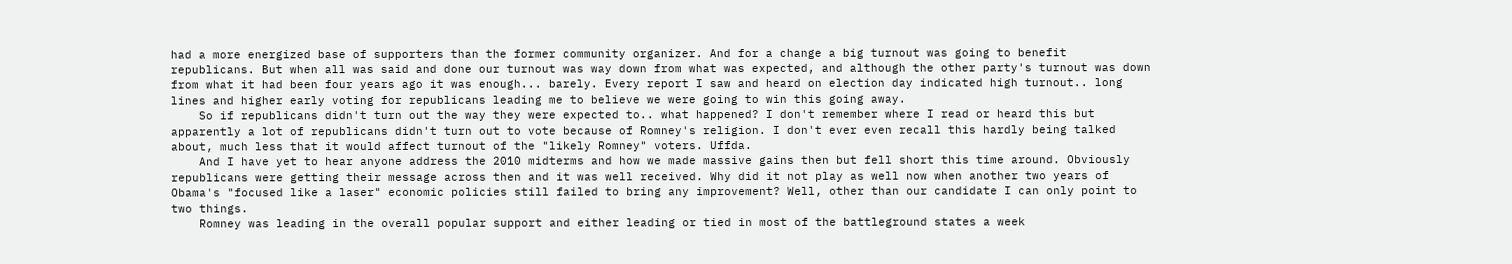had a more energized base of supporters than the former community organizer. And for a change a big turnout was going to benefit republicans. But when all was said and done our turnout was way down from what was expected, and although the other party's turnout was down from what it had been four years ago it was enough... barely. Every report I saw and heard on election day indicated high turnout.. long lines and higher early voting for republicans leading me to believe we were going to win this going away.
    So if republicans didn't turn out the way they were expected to.. what happened? I don't remember where I read or heard this but apparently a lot of republicans didn't turn out to vote because of Romney's religion. I don't ever even recall this hardly being talked about, much less that it would affect turnout of the "likely Romney" voters. Uffda.
    And I have yet to hear anyone address the 2010 midterms and how we made massive gains then but fell short this time around. Obviously republicans were getting their message across then and it was well received. Why did it not play as well now when another two years of Obama's "focused like a laser" economic policies still failed to bring any improvement? Well, other than our candidate I can only point to two things.
    Romney was leading in the overall popular support and either leading or tied in most of the battleground states a week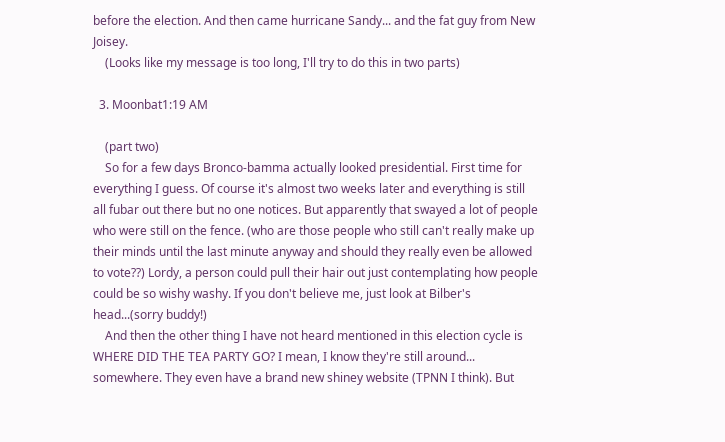before the election. And then came hurricane Sandy... and the fat guy from New Joisey.
    (Looks like my message is too long, I'll try to do this in two parts)

  3. Moonbat1:19 AM

    (part two)
    So for a few days Bronco-bamma actually looked presidential. First time for everything I guess. Of course it's almost two weeks later and everything is still all fubar out there but no one notices. But apparently that swayed a lot of people who were still on the fence. (who are those people who still can't really make up their minds until the last minute anyway and should they really even be allowed to vote??) Lordy, a person could pull their hair out just contemplating how people could be so wishy washy. If you don't believe me, just look at Bilber's head...(sorry buddy!)
    And then the other thing I have not heard mentioned in this election cycle is WHERE DID THE TEA PARTY GO? I mean, I know they're still around... somewhere. They even have a brand new shiney website (TPNN I think). But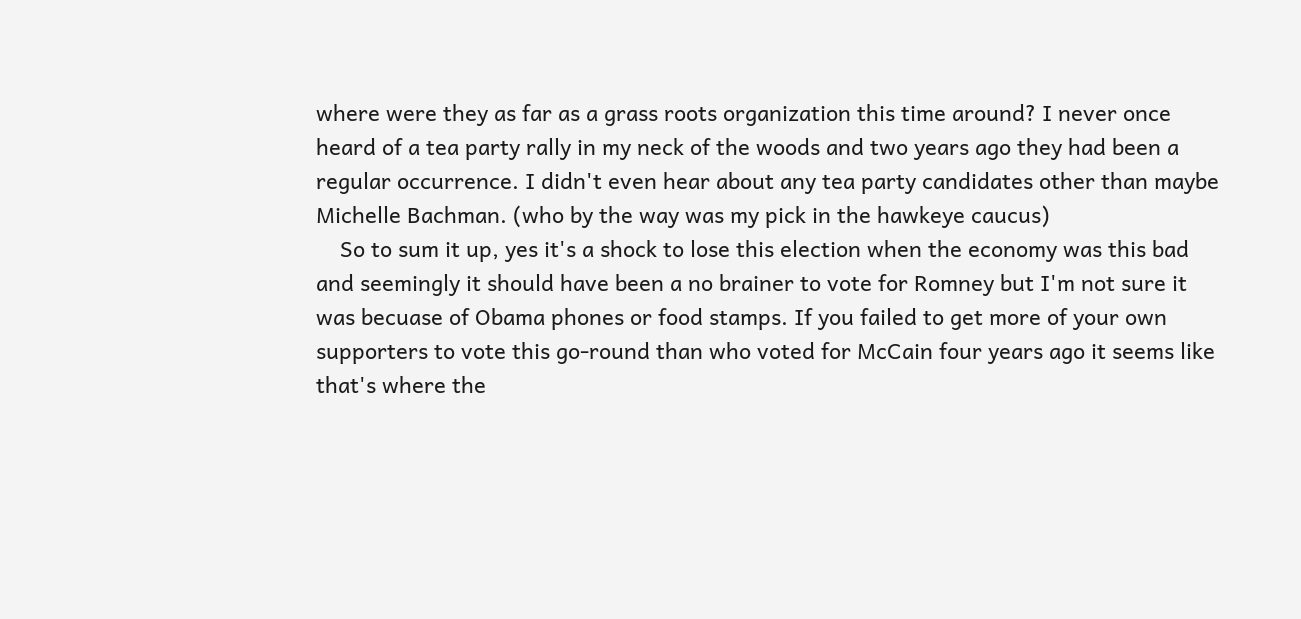where were they as far as a grass roots organization this time around? I never once heard of a tea party rally in my neck of the woods and two years ago they had been a regular occurrence. I didn't even hear about any tea party candidates other than maybe Michelle Bachman. (who by the way was my pick in the hawkeye caucus)
    So to sum it up, yes it's a shock to lose this election when the economy was this bad and seemingly it should have been a no brainer to vote for Romney but I'm not sure it was becuase of Obama phones or food stamps. If you failed to get more of your own supporters to vote this go-round than who voted for McCain four years ago it seems like that's where the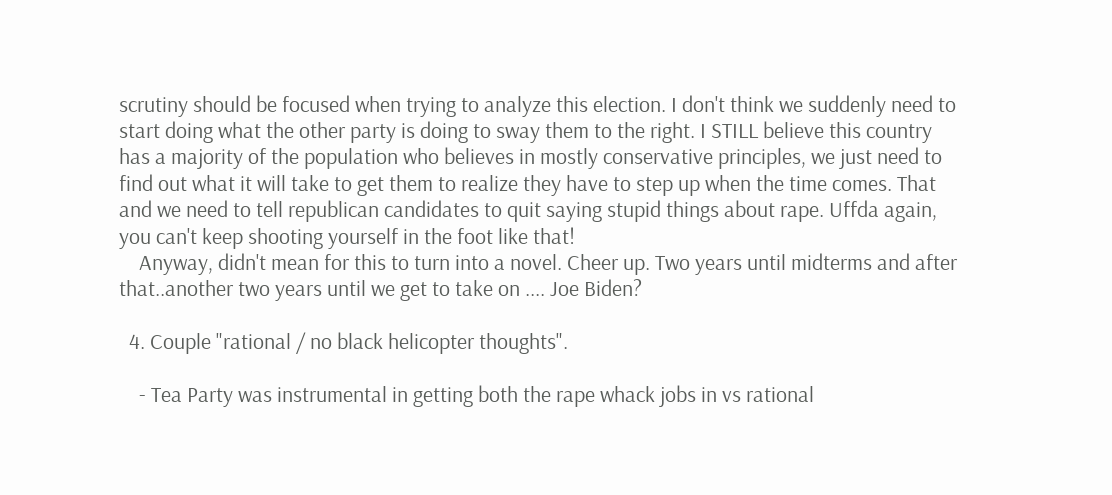scrutiny should be focused when trying to analyze this election. I don't think we suddenly need to start doing what the other party is doing to sway them to the right. I STILL believe this country has a majority of the population who believes in mostly conservative principles, we just need to find out what it will take to get them to realize they have to step up when the time comes. That and we need to tell republican candidates to quit saying stupid things about rape. Uffda again, you can't keep shooting yourself in the foot like that!
    Anyway, didn't mean for this to turn into a novel. Cheer up. Two years until midterms and after that..another two years until we get to take on .... Joe Biden?

  4. Couple "rational / no black helicopter thoughts".

    - Tea Party was instrumental in getting both the rape whack jobs in vs rational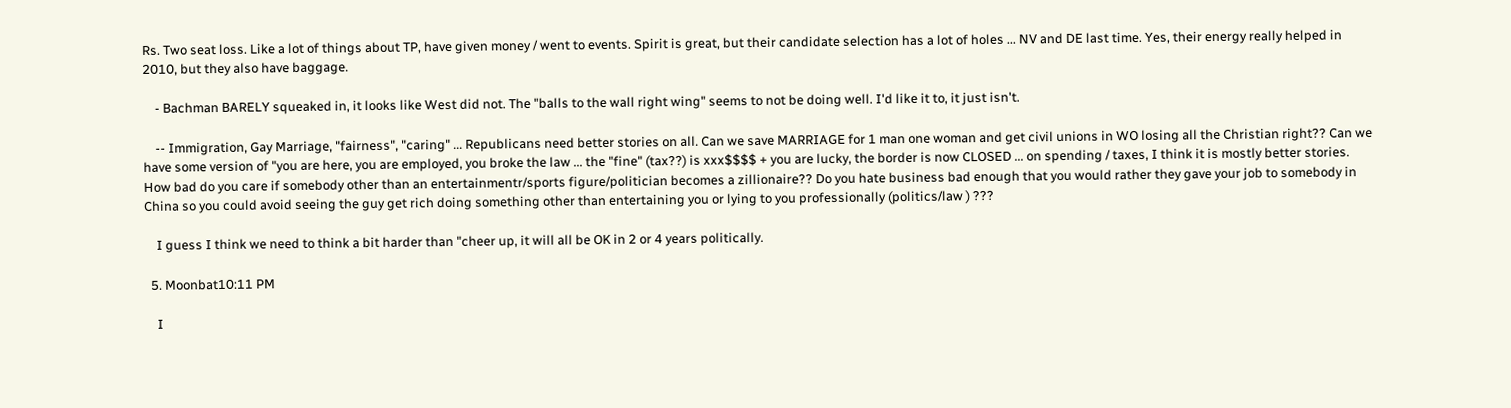Rs. Two seat loss. Like a lot of things about TP, have given money / went to events. Spirit is great, but their candidate selection has a lot of holes ... NV and DE last time. Yes, their energy really helped in 2010, but they also have baggage.

    - Bachman BARELY squeaked in, it looks like West did not. The "balls to the wall right wing" seems to not be doing well. I'd like it to, it just isn't.

    -- Immigration, Gay Marriage, "fairness", "caring" ... Republicans need better stories on all. Can we save MARRIAGE for 1 man one woman and get civil unions in WO losing all the Christian right?? Can we have some version of "you are here, you are employed, you broke the law ... the "fine" (tax??) is xxx$$$$ + you are lucky, the border is now CLOSED ... on spending / taxes, I think it is mostly better stories. How bad do you care if somebody other than an entertainmentr/sports figure/politician becomes a zillionaire?? Do you hate business bad enough that you would rather they gave your job to somebody in China so you could avoid seeing the guy get rich doing something other than entertaining you or lying to you professionally (politics/law ) ???

    I guess I think we need to think a bit harder than "cheer up, it will all be OK in 2 or 4 years politically.

  5. Moonbat10:11 PM

    I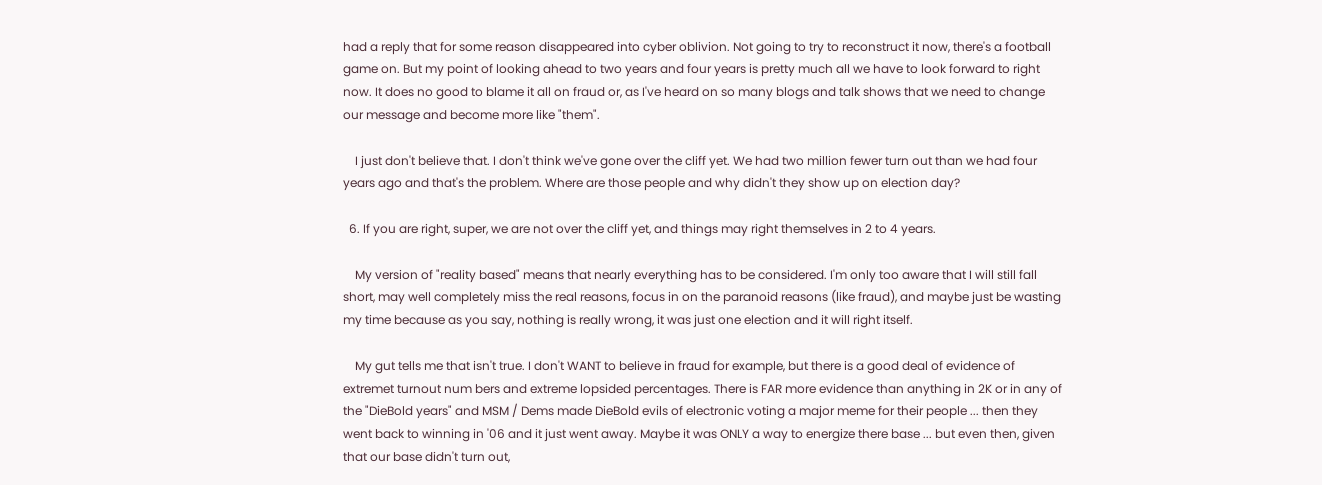had a reply that for some reason disappeared into cyber oblivion. Not going to try to reconstruct it now, there's a football game on. But my point of looking ahead to two years and four years is pretty much all we have to look forward to right now. It does no good to blame it all on fraud or, as I've heard on so many blogs and talk shows that we need to change our message and become more like "them".

    I just don't believe that. I don't think we've gone over the cliff yet. We had two million fewer turn out than we had four years ago and that's the problem. Where are those people and why didn't they show up on election day?

  6. If you are right, super, we are not over the cliff yet, and things may right themselves in 2 to 4 years.

    My version of "reality based" means that nearly everything has to be considered. I'm only too aware that I will still fall short, may well completely miss the real reasons, focus in on the paranoid reasons (like fraud), and maybe just be wasting my time because as you say, nothing is really wrong, it was just one election and it will right itself.

    My gut tells me that isn't true. I don't WANT to believe in fraud for example, but there is a good deal of evidence of extremet turnout num bers and extreme lopsided percentages. There is FAR more evidence than anything in 2K or in any of the "DieBold years" and MSM / Dems made DieBold evils of electronic voting a major meme for their people ... then they went back to winning in '06 and it just went away. Maybe it was ONLY a way to energize there base ... but even then, given that our base didn't turn out,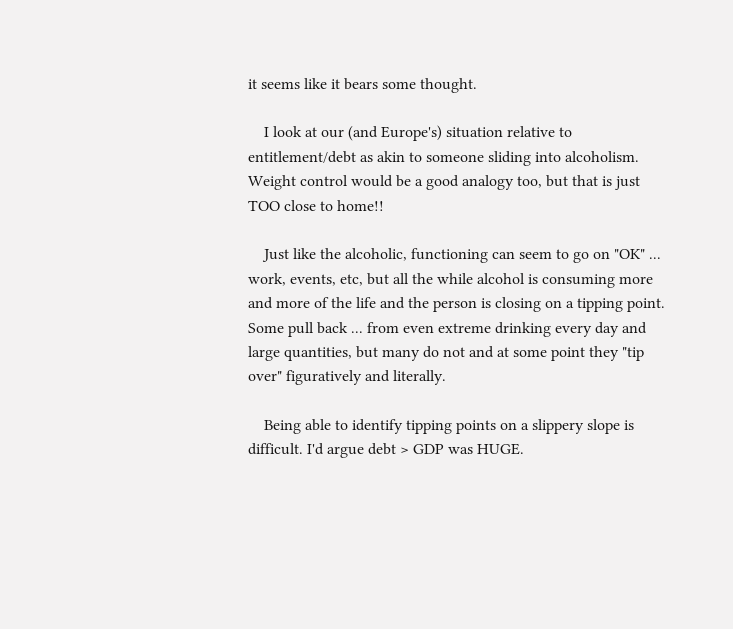it seems like it bears some thought.

    I look at our (and Europe's) situation relative to entitlement/debt as akin to someone sliding into alcoholism. Weight control would be a good analogy too, but that is just TOO close to home!!

    Just like the alcoholic, functioning can seem to go on "OK" ... work, events, etc, but all the while alcohol is consuming more and more of the life and the person is closing on a tipping point. Some pull back ... from even extreme drinking every day and large quantities, but many do not and at some point they "tip over" figuratively and literally.

    Being able to identify tipping points on a slippery slope is difficult. I'd argue debt > GDP was HUGE.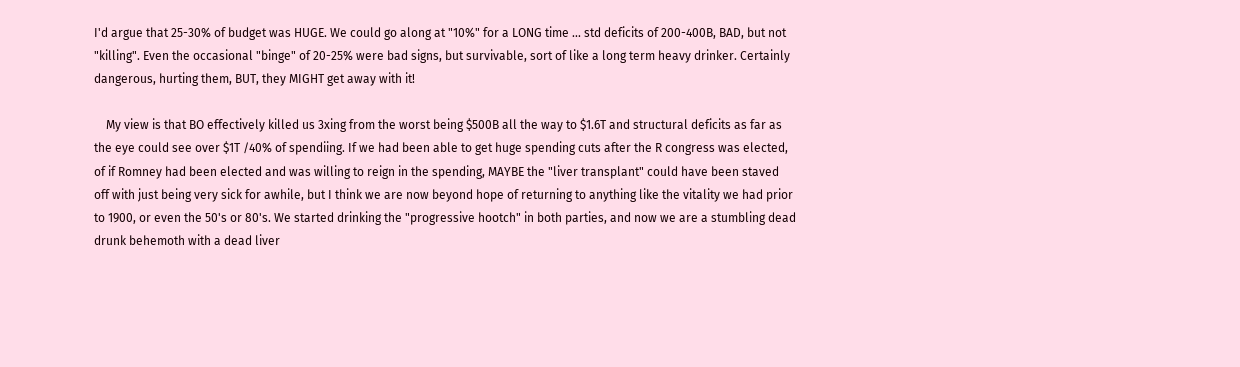I'd argue that 25-30% of budget was HUGE. We could go along at "10%" for a LONG time ... std deficits of 200-400B, BAD, but not "killing". Even the occasional "binge" of 20-25% were bad signs, but survivable, sort of like a long term heavy drinker. Certainly dangerous, hurting them, BUT, they MIGHT get away with it!

    My view is that BO effectively killed us 3xing from the worst being $500B all the way to $1.6T and structural deficits as far as the eye could see over $1T /40% of spendiing. If we had been able to get huge spending cuts after the R congress was elected, of if Romney had been elected and was willing to reign in the spending, MAYBE the "liver transplant" could have been staved off with just being very sick for awhile, but I think we are now beyond hope of returning to anything like the vitality we had prior to 1900, or even the 50's or 80's. We started drinking the "progressive hootch" in both parties, and now we are a stumbling dead drunk behemoth with a dead liver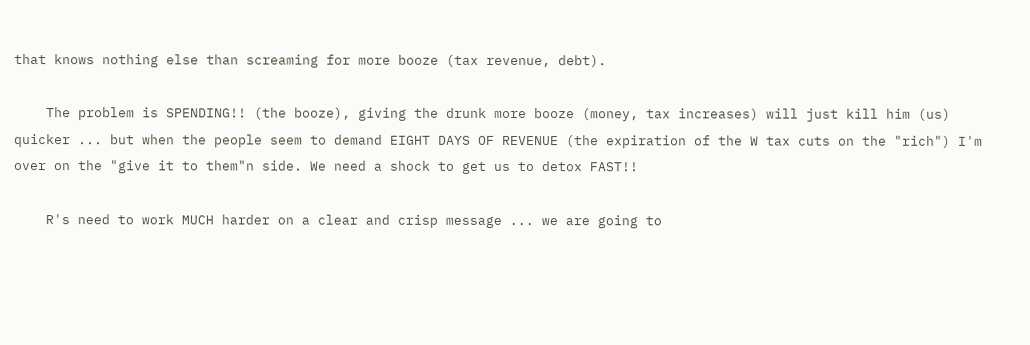that knows nothing else than screaming for more booze (tax revenue, debt).

    The problem is SPENDING!! (the booze), giving the drunk more booze (money, tax increases) will just kill him (us) quicker ... but when the people seem to demand EIGHT DAYS OF REVENUE (the expiration of the W tax cuts on the "rich") I'm over on the "give it to them"n side. We need a shock to get us to detox FAST!!

    R's need to work MUCH harder on a clear and crisp message ... we are going to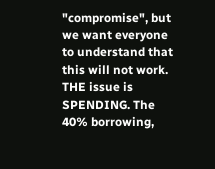"compromise", but we want everyone to understand that this will not work. THE issue is SPENDING. The 40% borrowing,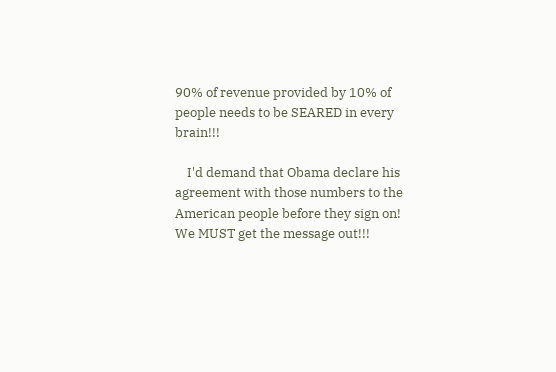90% of revenue provided by 10% of people needs to be SEARED in every brain!!!

    I'd demand that Obama declare his agreement with those numbers to the American people before they sign on! We MUST get the message out!!!